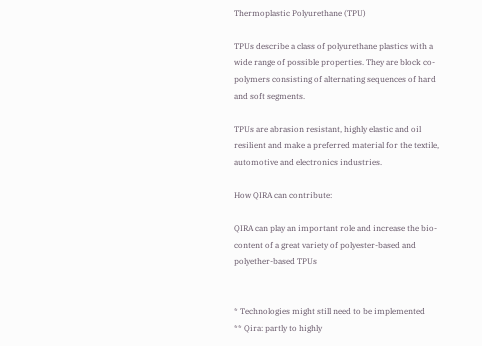Thermoplastic Polyurethane (TPU)

TPUs describe a class of polyurethane plastics with a wide range of possible properties. They are block co-polymers consisting of alternating sequences of hard and soft segments.

TPUs are abrasion resistant, highly elastic and oil resilient and make a preferred material for the textile, automotive and electronics industries.

How QIRA can contribute:

QIRA can play an important role and increase the bio-content of a great variety of polyester-based and polyether-based TPUs


* Technologies might still need to be implemented
** Qira: partly to highly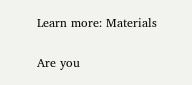Learn more: Materials

Are you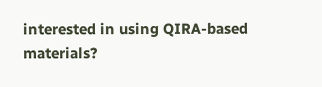interested in using QIRA-based materials?